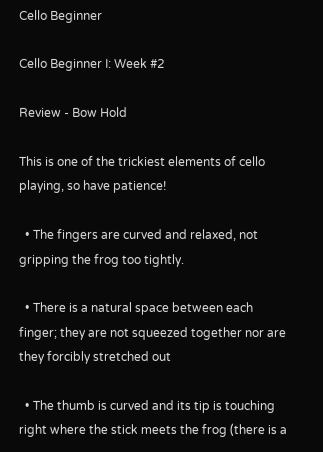Cello Beginner

Cello Beginner I: Week #2

Review - Bow Hold

This is one of the trickiest elements of cello playing, so have patience!

  • The fingers are curved and relaxed, not gripping the frog too tightly.

  • There is a natural space between each finger; they are not squeezed together nor are they forcibly stretched out

  • The thumb is curved and its tip is touching right where the stick meets the frog (there is a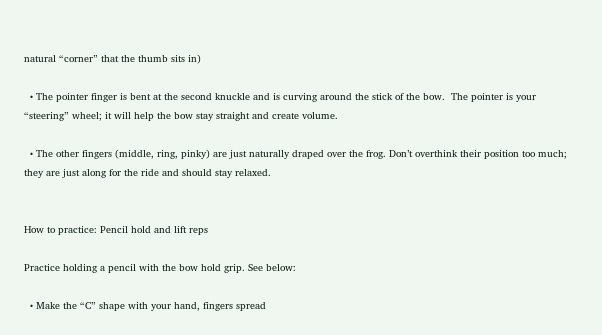natural “corner” that the thumb sits in)

  • The pointer finger is bent at the second knuckle and is curving around the stick of the bow.  The pointer is your “steering” wheel; it will help the bow stay straight and create volume.

  • The other fingers (middle, ring, pinky) are just naturally draped over the frog. Don’t overthink their position too much; they are just along for the ride and should stay relaxed.


How to practice: Pencil hold and lift reps

Practice holding a pencil with the bow hold grip. See below:

  • Make the “C” shape with your hand, fingers spread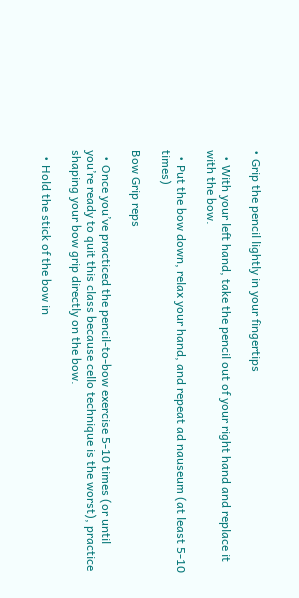• Grip the pencil lightly in your fingertips

  • With your left hand, take the pencil out of your right hand and replace it with the bow.

  • Put the bow down, relax your hand, and repeat ad nauseum (at least 5-10 times)

Bow Grip reps

  • Once you’ve practiced the pencil-to-bow exercise 5-10 times (or until you’re ready to quit this class because cello technique is the worst), practice shaping your bow grip directly on the bow.

  • Hold the stick of the bow in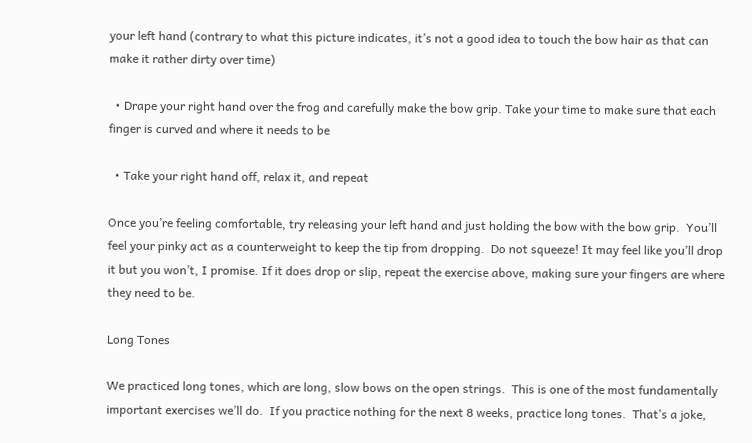your left hand (contrary to what this picture indicates, it’s not a good idea to touch the bow hair as that can make it rather dirty over time)

  • Drape your right hand over the frog and carefully make the bow grip. Take your time to make sure that each finger is curved and where it needs to be

  • Take your right hand off, relax it, and repeat

Once you’re feeling comfortable, try releasing your left hand and just holding the bow with the bow grip.  You’ll feel your pinky act as a counterweight to keep the tip from dropping.  Do not squeeze! It may feel like you’ll drop it but you won’t, I promise. If it does drop or slip, repeat the exercise above, making sure your fingers are where they need to be.

Long Tones

We practiced long tones, which are long, slow bows on the open strings.  This is one of the most fundamentally important exercises we’ll do.  If you practice nothing for the next 8 weeks, practice long tones.  That’s a joke,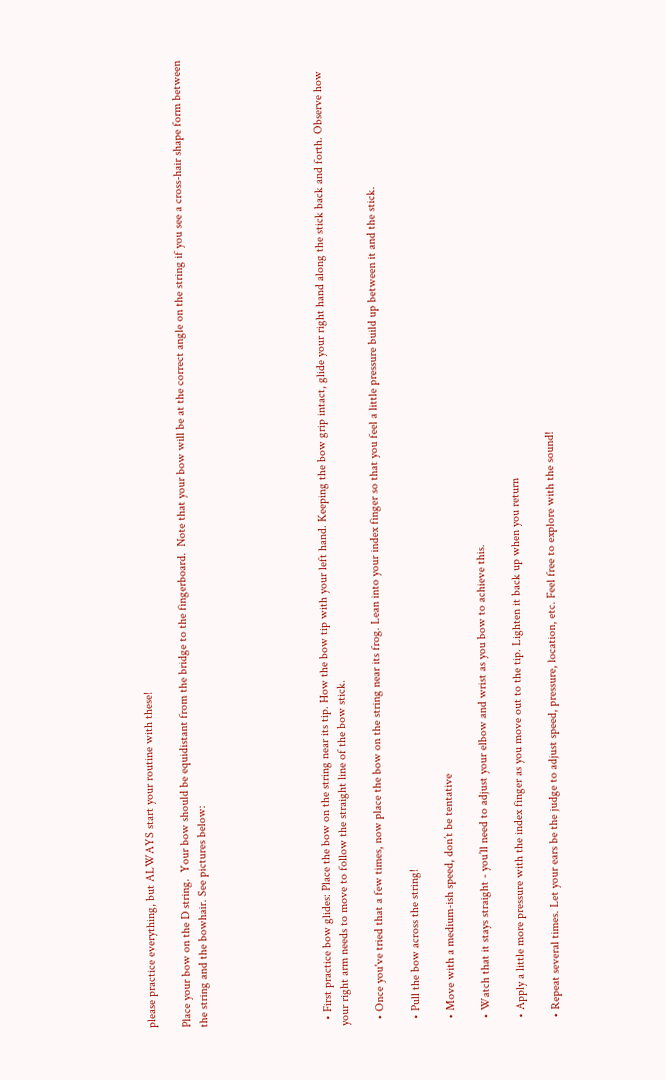please practice everything, but ALWAYS start your routine with these!

Place your bow on the D string.  Your bow should be equidistant from the bridge to the fingerboard.  Note that your bow will be at the correct angle on the string if you see a cross-hair shape form between the string and the bowhair. See pictures below:






  • First practice bow glides: Place the bow on the string near its tip. How the bow tip with your left hand. Keeping the bow grip intact, glide your right hand along the stick back and forth. Observe how your right arm needs to move to follow the straight line of the bow stick.

  • Once you've tried that a few times, now place the bow on the string near its frog. Lean into your index finger so that you feel a little pressure build up between it and the stick.

  • Pull the bow across the string!

  • Move with a medium-ish speed, don’t be tentative

  • Watch that it stays straight - you’ll need to adjust your elbow and wrist as you bow to achieve this.

  • Apply a little more pressure with the index finger as you move out to the tip. Lighten it back up when you return

  • Repeat several times. Let your ears be the judge to adjust speed, pressure, location, etc. Feel free to explore with the sound!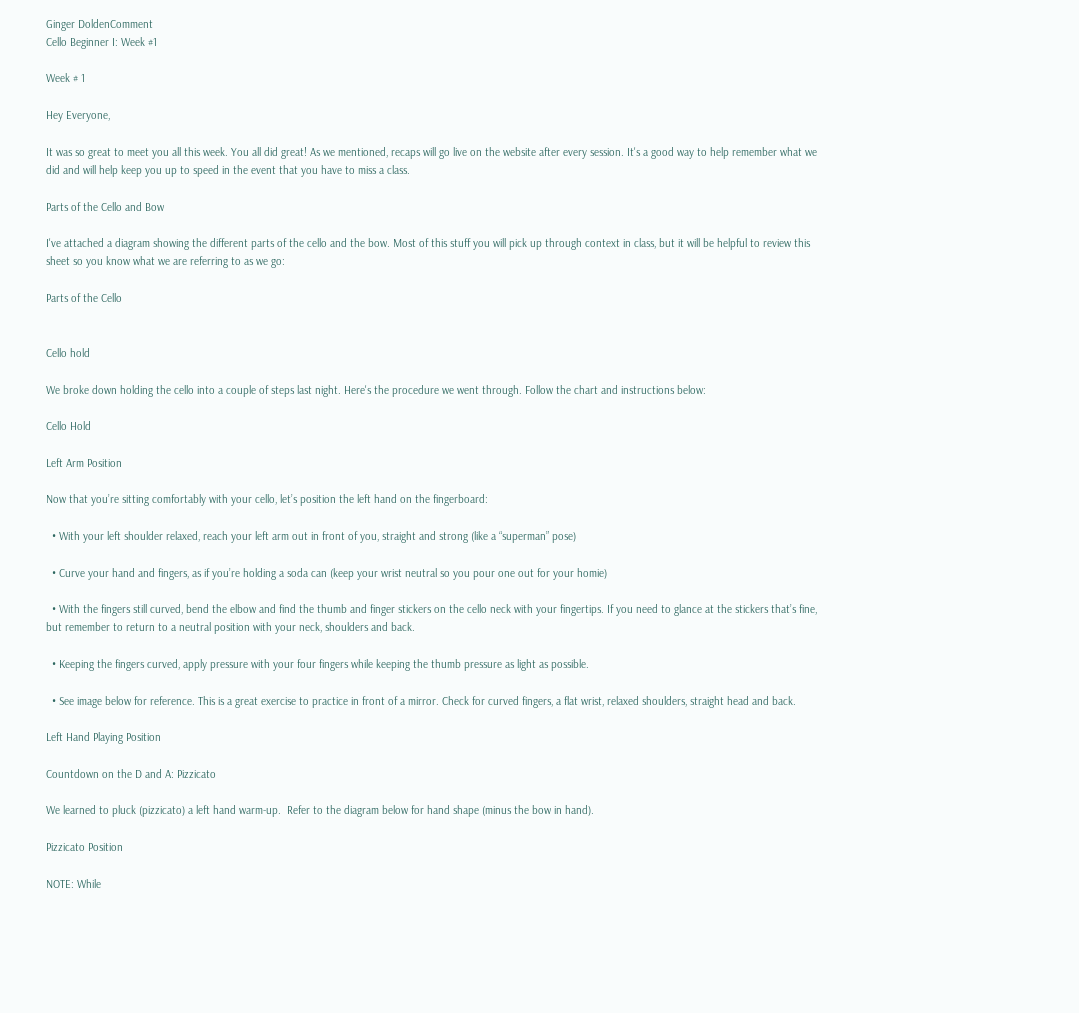Ginger DoldenComment
Cello Beginner I: Week #1

Week # 1

Hey Everyone,

It was so great to meet you all this week. You all did great! As we mentioned, recaps will go live on the website after every session. It's a good way to help remember what we did and will help keep you up to speed in the event that you have to miss a class.

Parts of the Cello and Bow

I've attached a diagram showing the different parts of the cello and the bow. Most of this stuff you will pick up through context in class, but it will be helpful to review this sheet so you know what we are referring to as we go:

Parts of the Cello


Cello hold

We broke down holding the cello into a couple of steps last night. Here's the procedure we went through. Follow the chart and instructions below:

Cello Hold

Left Arm Position

Now that you’re sitting comfortably with your cello, let’s position the left hand on the fingerboard:

  • With your left shoulder relaxed, reach your left arm out in front of you, straight and strong (like a “superman” pose)

  • Curve your hand and fingers, as if you’re holding a soda can (keep your wrist neutral so you pour one out for your homie)

  • With the fingers still curved, bend the elbow and find the thumb and finger stickers on the cello neck with your fingertips. If you need to glance at the stickers that’s fine, but remember to return to a neutral position with your neck, shoulders and back.

  • Keeping the fingers curved, apply pressure with your four fingers while keeping the thumb pressure as light as possible.

  • See image below for reference. This is a great exercise to practice in front of a mirror. Check for curved fingers, a flat wrist, relaxed shoulders, straight head and back.

Left Hand Playing Position

Countdown on the D and A: Pizzicato

We learned to pluck (pizzicato) a left hand warm-up.  Refer to the diagram below for hand shape (minus the bow in hand).

Pizzicato Position

NOTE: While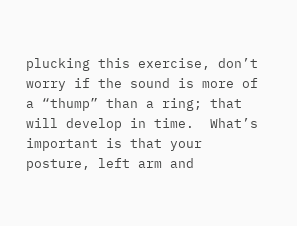plucking this exercise, don’t worry if the sound is more of a “thump” than a ring; that will develop in time.  What’s important is that your posture, left arm and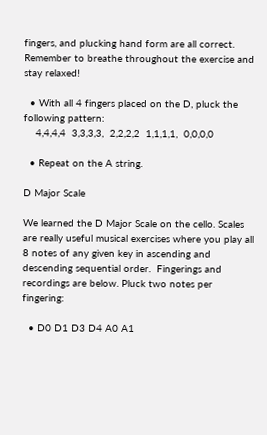fingers, and plucking hand form are all correct.  Remember to breathe throughout the exercise and stay relaxed!

  • With all 4 fingers placed on the D, pluck the following pattern:
    4,4,4,4  3,3,3,3,  2,2,2,2  1,1,1,1,  0,0,0,0

  • Repeat on the A string.

D Major Scale

We learned the D Major Scale on the cello. Scales are really useful musical exercises where you play all 8 notes of any given key in ascending and descending sequential order.  Fingerings and recordings are below. Pluck two notes per fingering:

  • D0 D1 D3 D4 A0 A1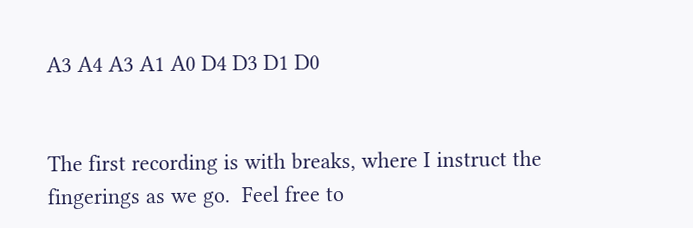A3 A4 A3 A1 A0 D4 D3 D1 D0


The first recording is with breaks, where I instruct the fingerings as we go.  Feel free to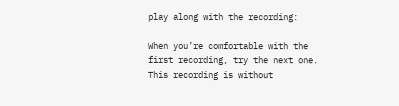play along with the recording:

When you’re comfortable with the first recording, try the next one. This recording is without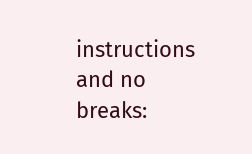instructions and no breaks: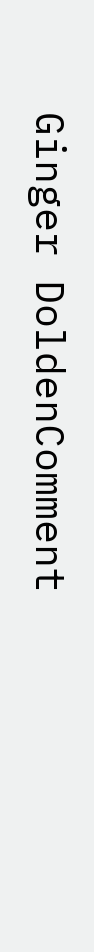Ginger DoldenComment